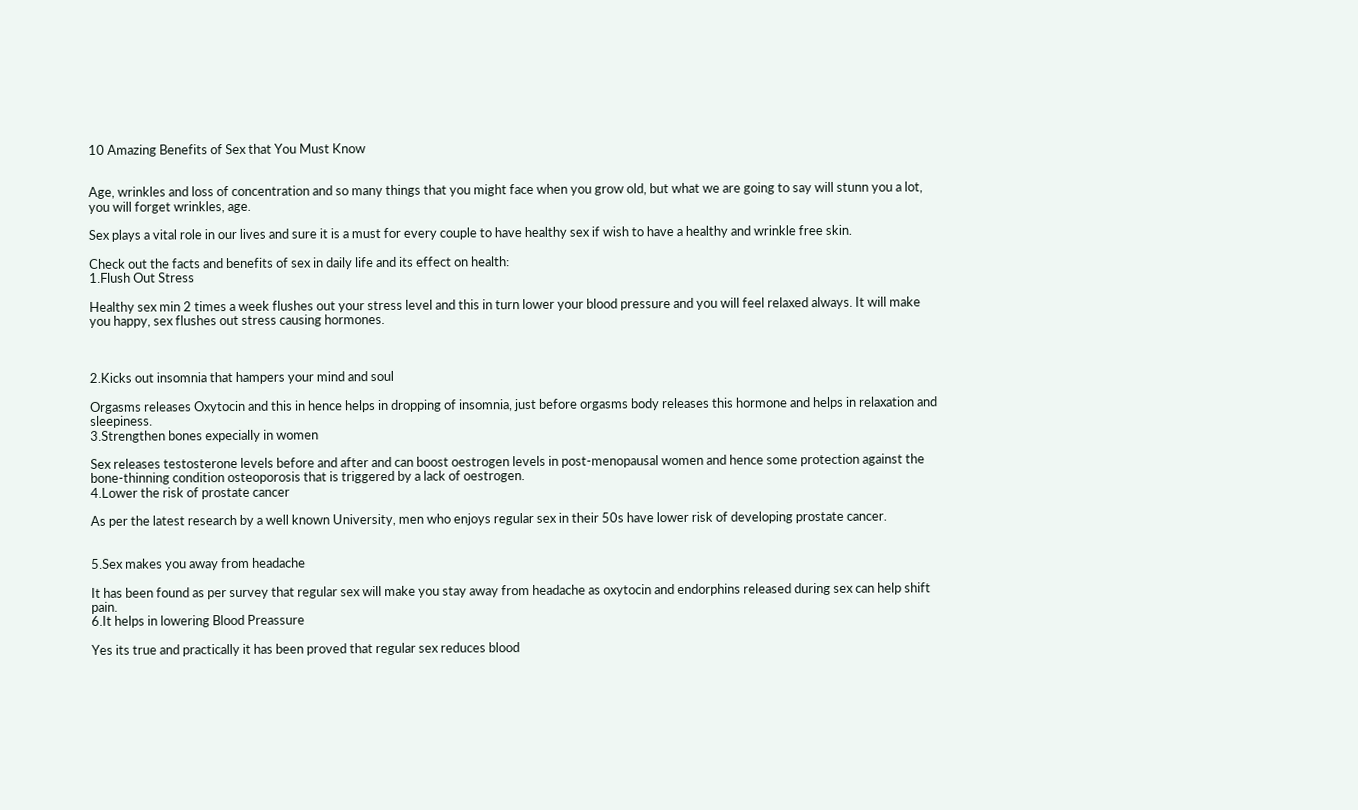10 Amazing Benefits of Sex that You Must Know


Age, wrinkles and loss of concentration and so many things that you might face when you grow old, but what we are going to say will stunn you a lot, you will forget wrinkles, age.

Sex plays a vital role in our lives and sure it is a must for every couple to have healthy sex if wish to have a healthy and wrinkle free skin.

Check out the facts and benefits of sex in daily life and its effect on health:
1.Flush Out Stress

Healthy sex min 2 times a week flushes out your stress level and this in turn lower your blood pressure and you will feel relaxed always. It will make you happy, sex flushes out stress causing hormones.



2.Kicks out insomnia that hampers your mind and soul

Orgasms releases Oxytocin and this in hence helps in dropping of insomnia, just before orgasms body releases this hormone and helps in relaxation and sleepiness.
3.Strengthen bones expecially in women

Sex releases testosterone levels before and after and can boost oestrogen levels in post-menopausal women and hence some protection against the bone-thinning condition osteoporosis that is triggered by a lack of oestrogen.
4.Lower the risk of prostate cancer

As per the latest research by a well known University, men who enjoys regular sex in their 50s have lower risk of developing prostate cancer.


5.Sex makes you away from headache

It has been found as per survey that regular sex will make you stay away from headache as oxytocin and endorphins released during sex can help shift pain.
6.It helps in lowering Blood Preassure

Yes its true and practically it has been proved that regular sex reduces blood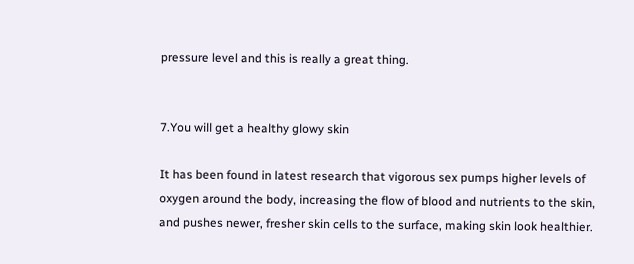pressure level and this is really a great thing.


7.You will get a healthy glowy skin

It has been found in latest research that vigorous sex pumps higher levels of oxygen around the body, increasing the flow of blood and nutrients to the skin, and pushes newer, fresher skin cells to the surface, making skin look healthier.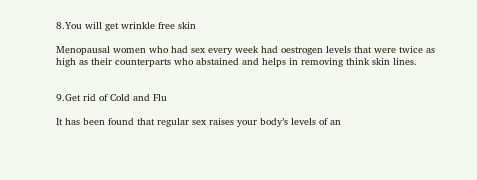8.You will get wrinkle free skin

Menopausal women who had sex every week had oestrogen levels that were twice as high as their counterparts who abstained and helps in removing think skin lines.


9.Get rid of Cold and Flu

It has been found that regular sex raises your body’s levels of an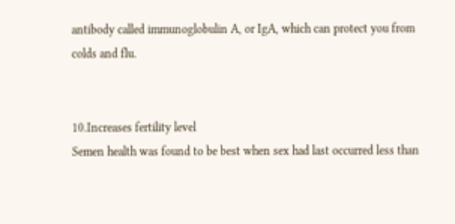antibody called immunoglobulin A, or IgA, which can protect you from colds and flu.


10.Increases fertility level
Semen health was found to be best when sex had last occurred less than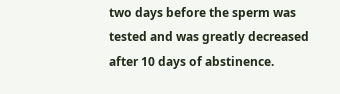two days before the sperm was tested and was greatly decreased after 10 days of abstinence.